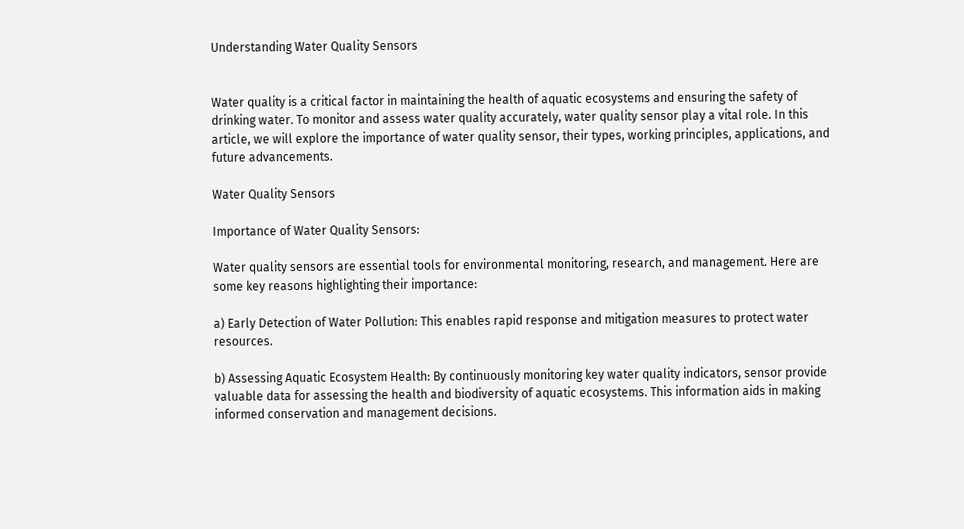Understanding Water Quality Sensors


Water quality is a critical factor in maintaining the health of aquatic ecosystems and ensuring the safety of drinking water. To monitor and assess water quality accurately, water quality sensor play a vital role. In this article, we will explore the importance of water quality sensor, their types, working principles, applications, and future advancements.

Water Quality Sensors

Importance of Water Quality Sensors:

Water quality sensors are essential tools for environmental monitoring, research, and management. Here are some key reasons highlighting their importance:

a) Early Detection of Water Pollution: This enables rapid response and mitigation measures to protect water resources.

b) Assessing Aquatic Ecosystem Health: By continuously monitoring key water quality indicators, sensor provide valuable data for assessing the health and biodiversity of aquatic ecosystems. This information aids in making informed conservation and management decisions.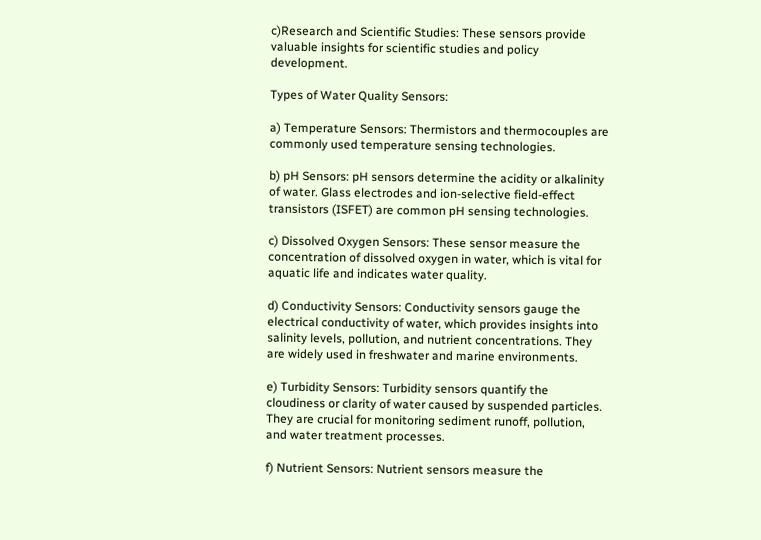c)Research and Scientific Studies: These sensors provide valuable insights for scientific studies and policy development.

Types of Water Quality Sensors:

a) Temperature Sensors: Thermistors and thermocouples are commonly used temperature sensing technologies.

b) pH Sensors: pH sensors determine the acidity or alkalinity of water. Glass electrodes and ion-selective field-effect transistors (ISFET) are common pH sensing technologies.

c) Dissolved Oxygen Sensors: These sensor measure the concentration of dissolved oxygen in water, which is vital for aquatic life and indicates water quality.

d) Conductivity Sensors: Conductivity sensors gauge the electrical conductivity of water, which provides insights into salinity levels, pollution, and nutrient concentrations. They are widely used in freshwater and marine environments.

e) Turbidity Sensors: Turbidity sensors quantify the cloudiness or clarity of water caused by suspended particles. They are crucial for monitoring sediment runoff, pollution, and water treatment processes.

f) Nutrient Sensors: Nutrient sensors measure the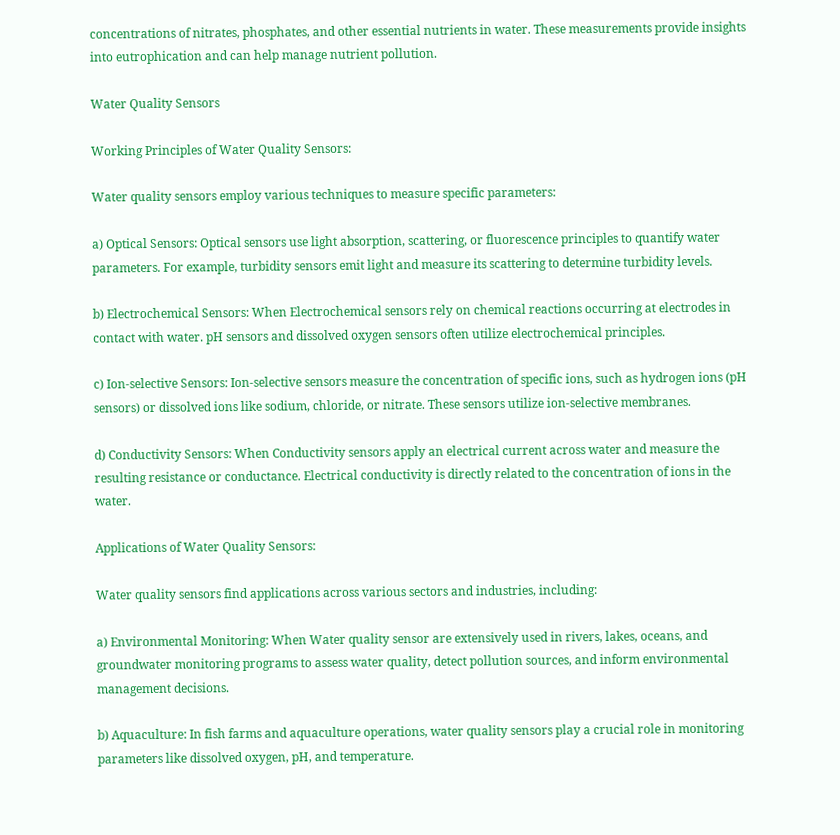concentrations of nitrates, phosphates, and other essential nutrients in water. These measurements provide insights into eutrophication and can help manage nutrient pollution.

Water Quality Sensors

Working Principles of Water Quality Sensors:

Water quality sensors employ various techniques to measure specific parameters:

a) Optical Sensors: Optical sensors use light absorption, scattering, or fluorescence principles to quantify water parameters. For example, turbidity sensors emit light and measure its scattering to determine turbidity levels.

b) Electrochemical Sensors: When Electrochemical sensors rely on chemical reactions occurring at electrodes in contact with water. pH sensors and dissolved oxygen sensors often utilize electrochemical principles.

c) Ion-selective Sensors: Ion-selective sensors measure the concentration of specific ions, such as hydrogen ions (pH sensors) or dissolved ions like sodium, chloride, or nitrate. These sensors utilize ion-selective membranes.

d) Conductivity Sensors: When Conductivity sensors apply an electrical current across water and measure the resulting resistance or conductance. Electrical conductivity is directly related to the concentration of ions in the water.

Applications of Water Quality Sensors:

Water quality sensors find applications across various sectors and industries, including:

a) Environmental Monitoring: When Water quality sensor are extensively used in rivers, lakes, oceans, and groundwater monitoring programs to assess water quality, detect pollution sources, and inform environmental management decisions.

b) Aquaculture: In fish farms and aquaculture operations, water quality sensors play a crucial role in monitoring parameters like dissolved oxygen, pH, and temperature.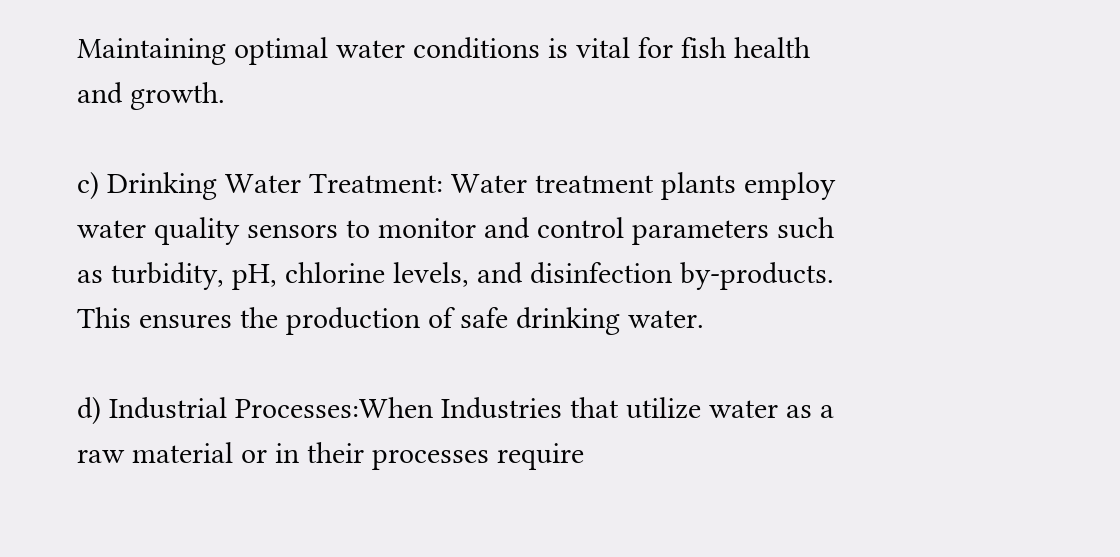Maintaining optimal water conditions is vital for fish health and growth.

c) Drinking Water Treatment: Water treatment plants employ water quality sensors to monitor and control parameters such as turbidity, pH, chlorine levels, and disinfection by-products. This ensures the production of safe drinking water.

d) Industrial Processes:When Industries that utilize water as a raw material or in their processes require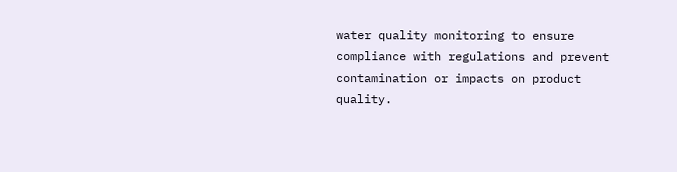water quality monitoring to ensure compliance with regulations and prevent contamination or impacts on product quality.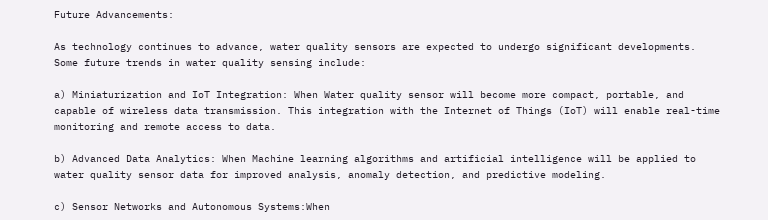Future Advancements:

As technology continues to advance, water quality sensors are expected to undergo significant developments. Some future trends in water quality sensing include:

a) Miniaturization and IoT Integration: When Water quality sensor will become more compact, portable, and capable of wireless data transmission. This integration with the Internet of Things (IoT) will enable real-time monitoring and remote access to data.

b) Advanced Data Analytics: When Machine learning algorithms and artificial intelligence will be applied to water quality sensor data for improved analysis, anomaly detection, and predictive modeling.

c) Sensor Networks and Autonomous Systems:When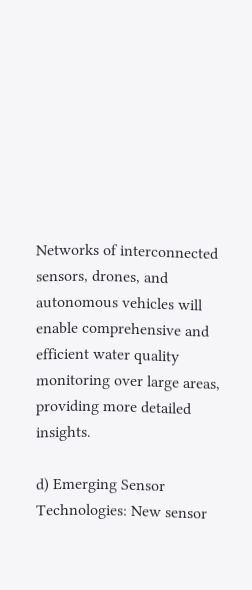Networks of interconnected sensors, drones, and autonomous vehicles will enable comprehensive and efficient water quality monitoring over large areas, providing more detailed insights.

d) Emerging Sensor Technologies: New sensor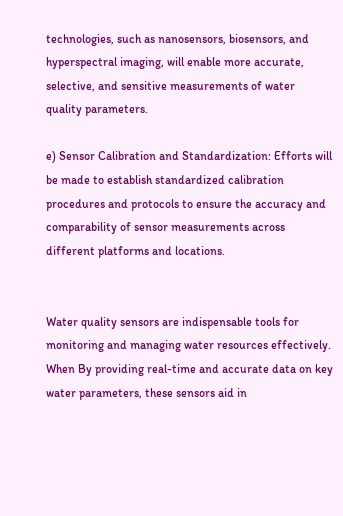technologies, such as nanosensors, biosensors, and hyperspectral imaging, will enable more accurate, selective, and sensitive measurements of water quality parameters.

e) Sensor Calibration and Standardization: Efforts will be made to establish standardized calibration procedures and protocols to ensure the accuracy and comparability of sensor measurements across different platforms and locations.


Water quality sensors are indispensable tools for monitoring and managing water resources effectively. When By providing real-time and accurate data on key water parameters, these sensors aid in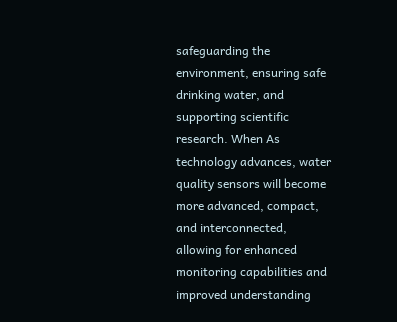safeguarding the environment, ensuring safe drinking water, and supporting scientific research. When As technology advances, water quality sensors will become more advanced, compact, and interconnected, allowing for enhanced monitoring capabilities and improved understanding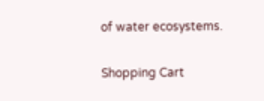of water ecosystems.

Shopping Cart